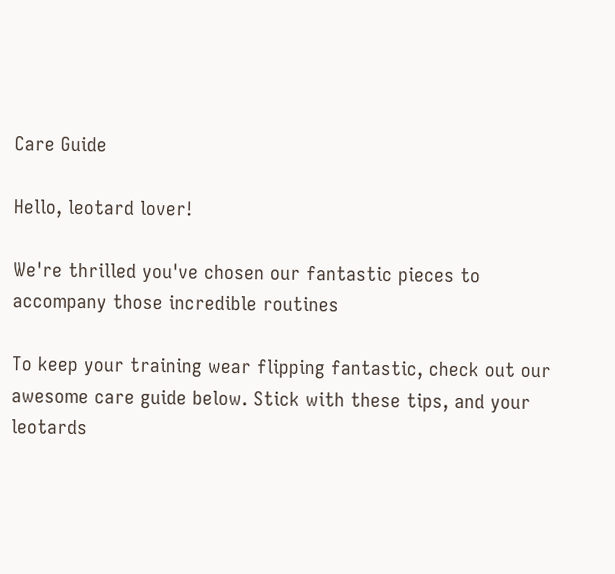Care Guide

Hello, leotard lover!

We're thrilled you've chosen our fantastic pieces to accompany those incredible routines

To keep your training wear flipping fantastic, check out our awesome care guide below. Stick with these tips, and your leotards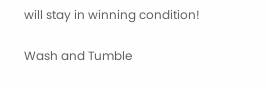will stay in winning condition!

Wash and Tumble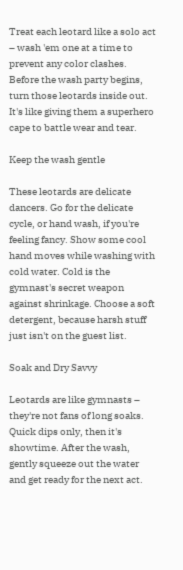Treat each leotard like a solo act – wash 'em one at a time to prevent any color clashes. Before the wash party begins, turn those leotards inside out. It's like giving them a superhero cape to battle wear and tear.

Keep the wash gentle

These leotards are delicate dancers. Go for the delicate cycle, or hand wash, if you're feeling fancy. Show some cool hand moves while washing with cold water. Cold is the gymnast's secret weapon against shrinkage. Choose a soft detergent, because harsh stuff just isn't on the guest list.

Soak and Dry Savvy

Leotards are like gymnasts – they're not fans of long soaks. Quick dips only, then it's showtime. After the wash, gently squeeze out the water and get ready for the next act.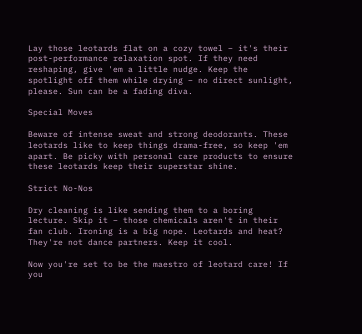Lay those leotards flat on a cozy towel – it's their post-performance relaxation spot. If they need reshaping, give 'em a little nudge. Keep the spotlight off them while drying – no direct sunlight, please. Sun can be a fading diva.

Special Moves

Beware of intense sweat and strong deodorants. These leotards like to keep things drama-free, so keep 'em apart. Be picky with personal care products to ensure these leotards keep their superstar shine.

Strict No-Nos

Dry cleaning is like sending them to a boring lecture. Skip it – those chemicals aren't in their fan club. Ironing is a big nope. Leotards and heat? They're not dance partners. Keep it cool.

Now you're set to be the maestro of leotard care! If you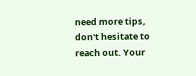need more tips, don't hesitate to reach out. Your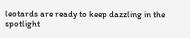leotards are ready to keep dazzling in the spotlight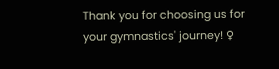Thank you for choosing us for your gymnastics' journey! ♀